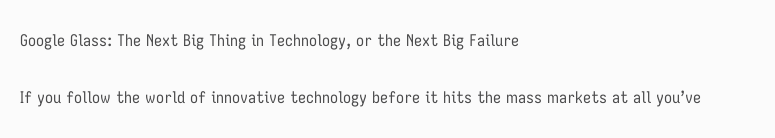Google Glass: The Next Big Thing in Technology, or the Next Big Failure

If you follow the world of innovative technology before it hits the mass markets at all you’ve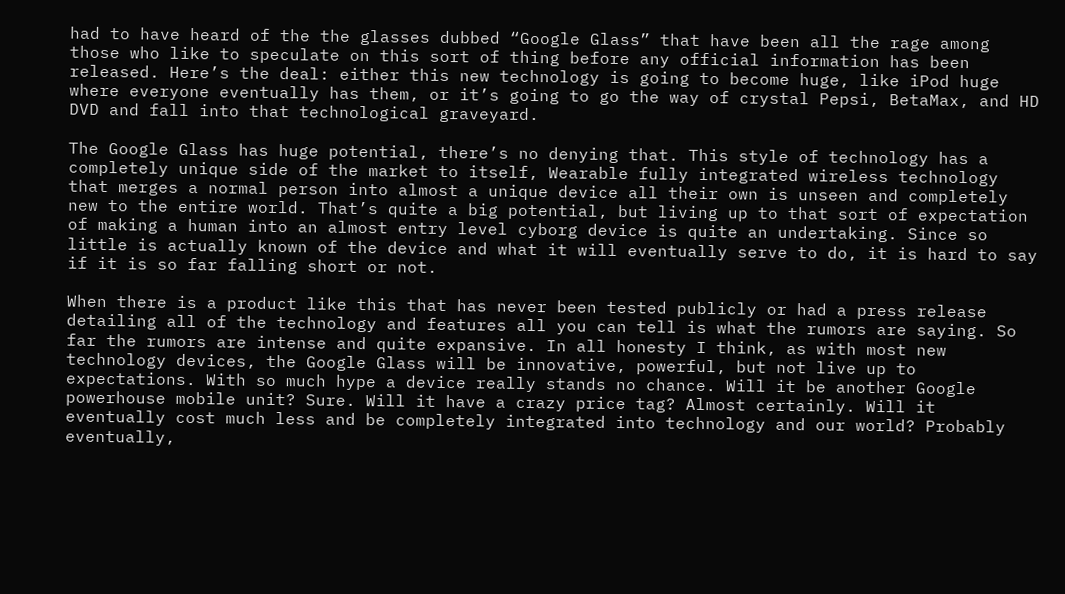had to have heard of the the glasses dubbed “Google Glass” that have been all the rage among those who like to speculate on this sort of thing before any official information has been released. Here’s the deal: either this new technology is going to become huge, like iPod huge where everyone eventually has them, or it’s going to go the way of crystal Pepsi, BetaMax, and HD DVD and fall into that technological graveyard.

The Google Glass has huge potential, there’s no denying that. This style of technology has a completely unique side of the market to itself, Wearable fully integrated wireless technology that merges a normal person into almost a unique device all their own is unseen and completely new to the entire world. That’s quite a big potential, but living up to that sort of expectation of making a human into an almost entry level cyborg device is quite an undertaking. Since so little is actually known of the device and what it will eventually serve to do, it is hard to say if it is so far falling short or not.

When there is a product like this that has never been tested publicly or had a press release detailing all of the technology and features all you can tell is what the rumors are saying. So far the rumors are intense and quite expansive. In all honesty I think, as with most new technology devices, the Google Glass will be innovative, powerful, but not live up to expectations. With so much hype a device really stands no chance. Will it be another Google powerhouse mobile unit? Sure. Will it have a crazy price tag? Almost certainly. Will it eventually cost much less and be completely integrated into technology and our world? Probably eventually,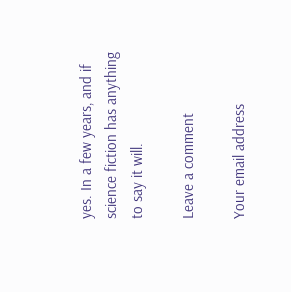yes. In a few years, and if science fiction has anything to say it will.

Leave a comment

Your email address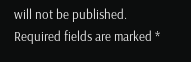will not be published. Required fields are marked *